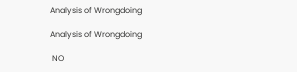Analysis of Wrongdoing

Analysis of Wrongdoing

 NO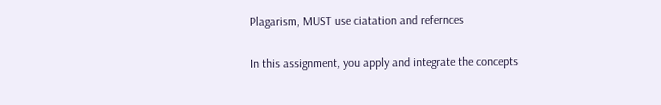Plagarism, MUST use ciatation and refernces

In this assignment, you apply and integrate the concepts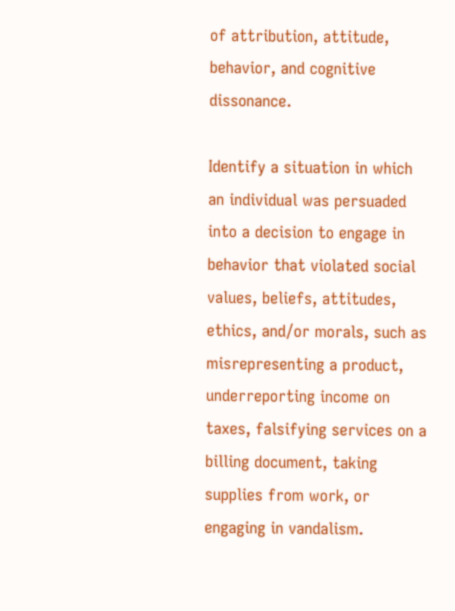of attribution, attitude, behavior, and cognitive dissonance.

Identify a situation in which an individual was persuaded into a decision to engage in behavior that violated social values, beliefs, attitudes, ethics, and/or morals, such as misrepresenting a product, underreporting income on taxes, falsifying services on a billing document, taking supplies from work, or engaging in vandalism.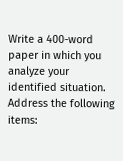Write a 400-word paper in which you analyze your identified situation. Address the following items: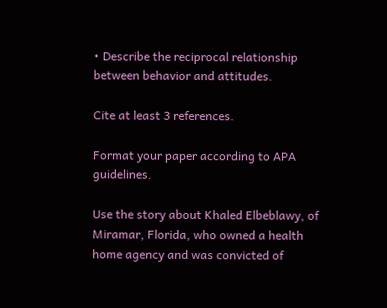• Describe the reciprocal relationship between behavior and attitudes.

Cite at least 3 references.

Format your paper according to APA guidelines.

Use the story about Khaled Elbeblawy, of Miramar, Florida, who owned a health home agency and was convicted of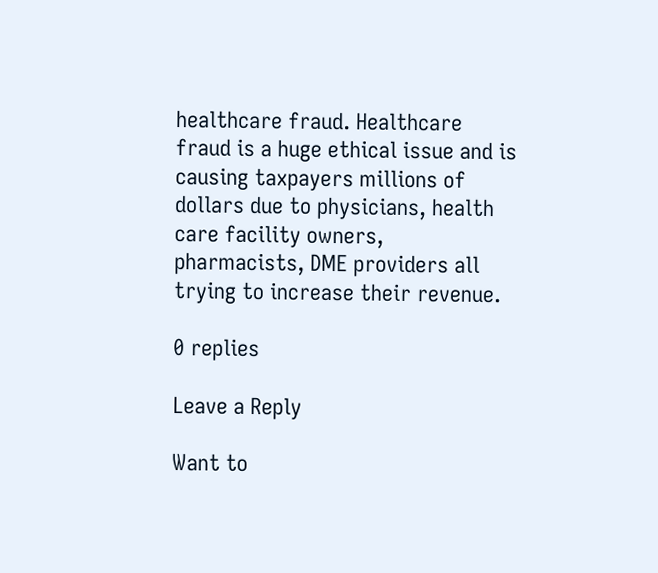healthcare fraud. Healthcare fraud is a huge ethical issue and is causing taxpayers millions of dollars due to physicians, health care facility owners, pharmacists, DME providers all trying to increase their revenue.

0 replies

Leave a Reply

Want to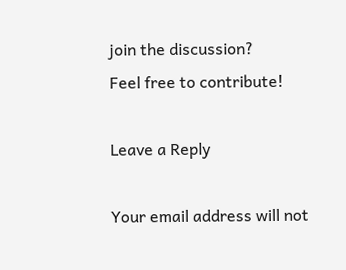join the discussion?
Feel free to contribute!

Leave a Reply

Your email address will not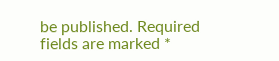be published. Required fields are marked *